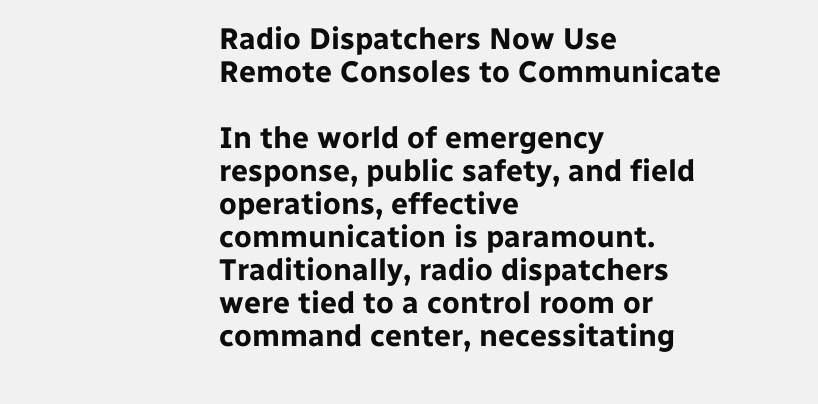Radio Dispatchers Now Use Remote Consoles to Communicate

In the world of emergency response, public safety, and field operations, effective communication is paramount. Traditionally, radio dispatchers were tied to a control room or command center, necessitating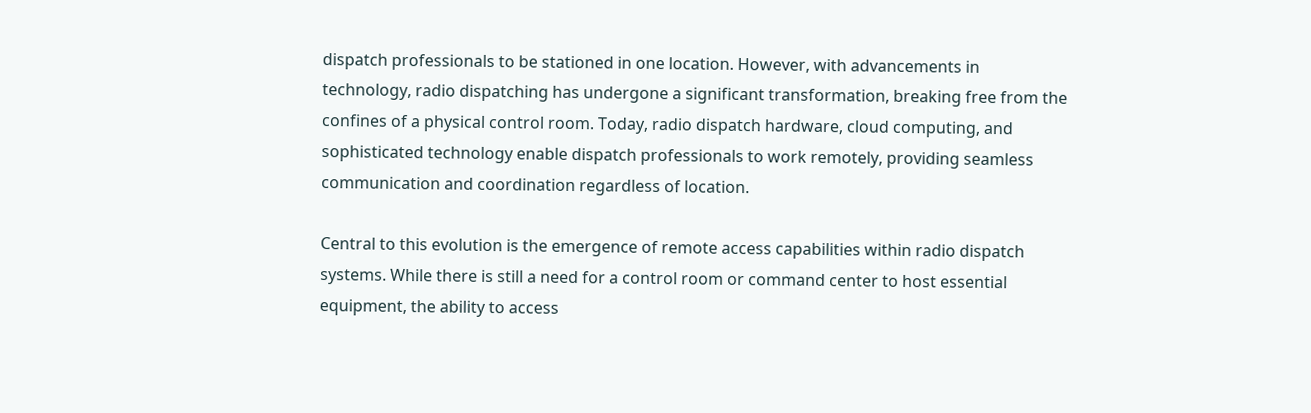dispatch professionals to be stationed in one location. However, with advancements in technology, radio dispatching has undergone a significant transformation, breaking free from the confines of a physical control room. Today, radio dispatch hardware, cloud computing, and sophisticated technology enable dispatch professionals to work remotely, providing seamless communication and coordination regardless of location.

Central to this evolution is the emergence of remote access capabilities within radio dispatch systems. While there is still a need for a control room or command center to host essential equipment, the ability to access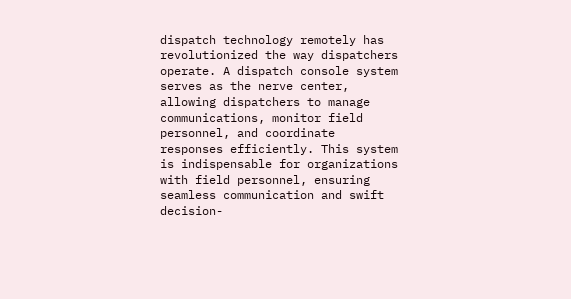dispatch technology remotely has revolutionized the way dispatchers operate. A dispatch console system serves as the nerve center, allowing dispatchers to manage communications, monitor field personnel, and coordinate responses efficiently. This system is indispensable for organizations with field personnel, ensuring seamless communication and swift decision-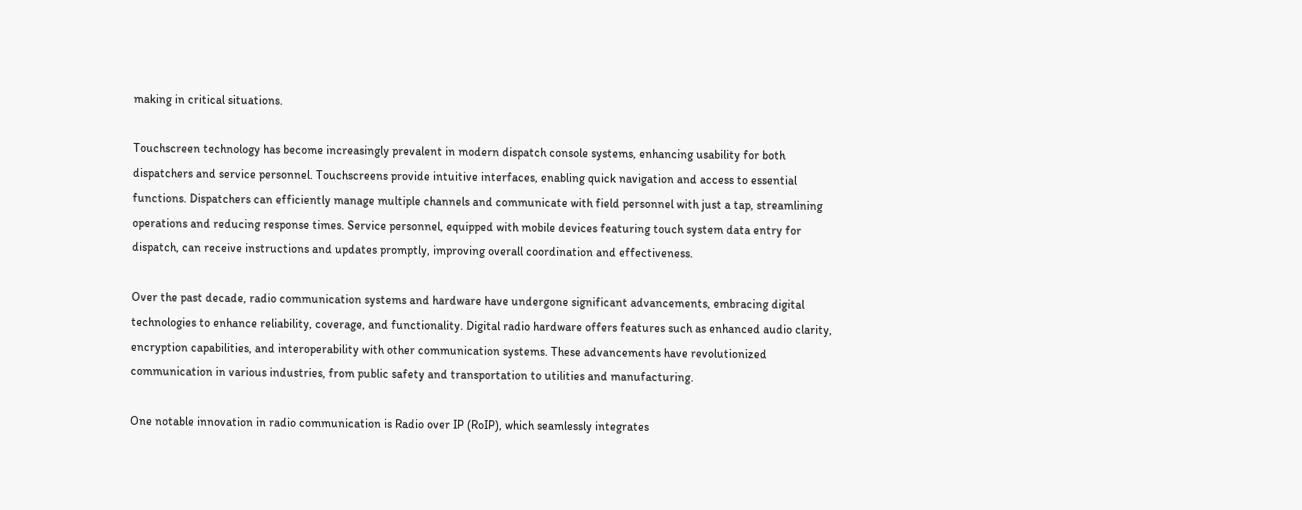making in critical situations.

Touchscreen technology has become increasingly prevalent in modern dispatch console systems, enhancing usability for both dispatchers and service personnel. Touchscreens provide intuitive interfaces, enabling quick navigation and access to essential functions. Dispatchers can efficiently manage multiple channels and communicate with field personnel with just a tap, streamlining operations and reducing response times. Service personnel, equipped with mobile devices featuring touch system data entry for dispatch, can receive instructions and updates promptly, improving overall coordination and effectiveness.

Over the past decade, radio communication systems and hardware have undergone significant advancements, embracing digital technologies to enhance reliability, coverage, and functionality. Digital radio hardware offers features such as enhanced audio clarity, encryption capabilities, and interoperability with other communication systems. These advancements have revolutionized communication in various industries, from public safety and transportation to utilities and manufacturing.

One notable innovation in radio communication is Radio over IP (RoIP), which seamlessly integrates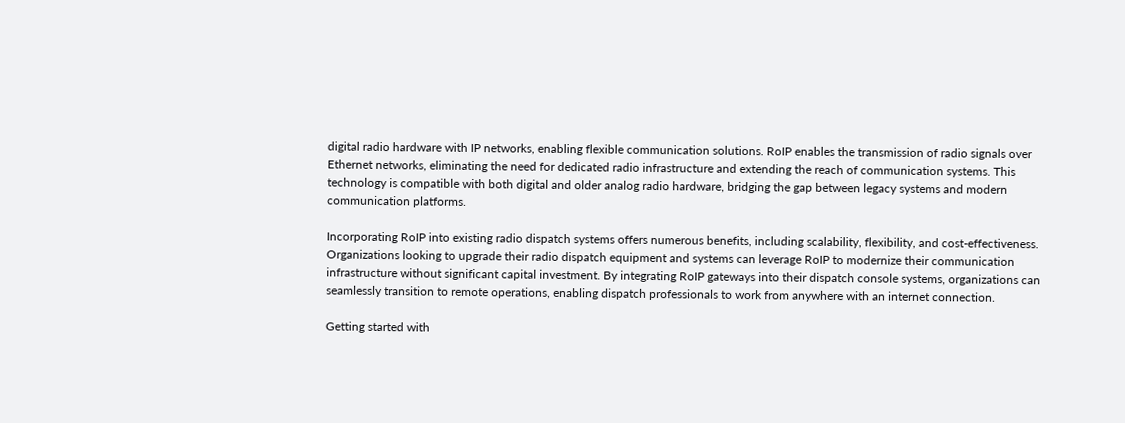digital radio hardware with IP networks, enabling flexible communication solutions. RoIP enables the transmission of radio signals over Ethernet networks, eliminating the need for dedicated radio infrastructure and extending the reach of communication systems. This technology is compatible with both digital and older analog radio hardware, bridging the gap between legacy systems and modern communication platforms.

Incorporating RoIP into existing radio dispatch systems offers numerous benefits, including scalability, flexibility, and cost-effectiveness. Organizations looking to upgrade their radio dispatch equipment and systems can leverage RoIP to modernize their communication infrastructure without significant capital investment. By integrating RoIP gateways into their dispatch console systems, organizations can seamlessly transition to remote operations, enabling dispatch professionals to work from anywhere with an internet connection.

Getting started with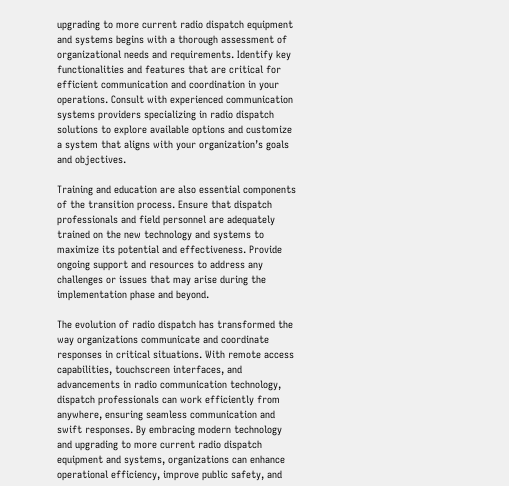upgrading to more current radio dispatch equipment and systems begins with a thorough assessment of organizational needs and requirements. Identify key functionalities and features that are critical for efficient communication and coordination in your operations. Consult with experienced communication systems providers specializing in radio dispatch solutions to explore available options and customize a system that aligns with your organization’s goals and objectives.

Training and education are also essential components of the transition process. Ensure that dispatch professionals and field personnel are adequately trained on the new technology and systems to maximize its potential and effectiveness. Provide ongoing support and resources to address any challenges or issues that may arise during the implementation phase and beyond.

The evolution of radio dispatch has transformed the way organizations communicate and coordinate responses in critical situations. With remote access capabilities, touchscreen interfaces, and advancements in radio communication technology, dispatch professionals can work efficiently from anywhere, ensuring seamless communication and swift responses. By embracing modern technology and upgrading to more current radio dispatch equipment and systems, organizations can enhance operational efficiency, improve public safety, and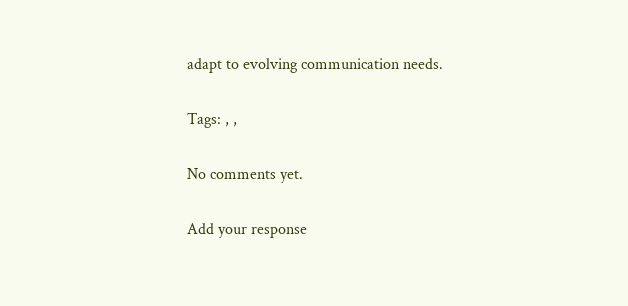adapt to evolving communication needs.

Tags: , ,

No comments yet.

Add your response